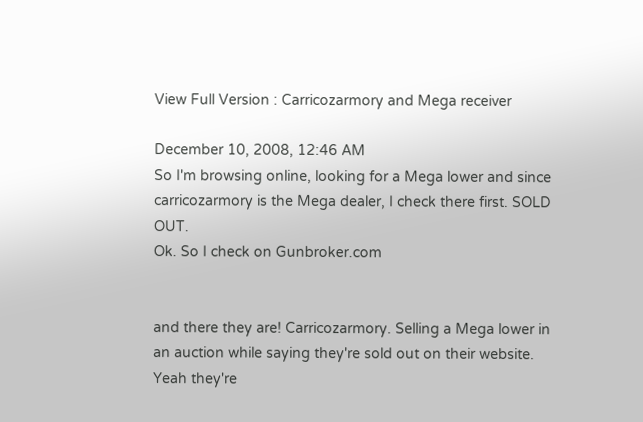View Full Version : Carricozarmory and Mega receiver

December 10, 2008, 12:46 AM
So I'm browsing online, looking for a Mega lower and since carricozarmory is the Mega dealer, I check there first. SOLD OUT.
Ok. So I check on Gunbroker.com


and there they are! Carricozarmory. Selling a Mega lower in an auction while saying they're sold out on their website.
Yeah they're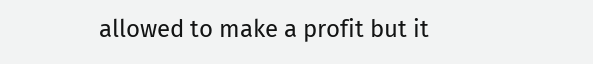allowed to make a profit but it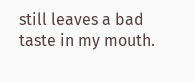still leaves a bad taste in my mouth.